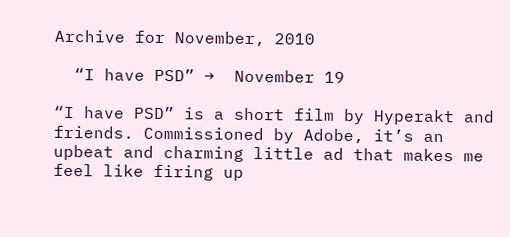Archive for November, 2010

  “I have PSD” →  November 19

“I have PSD” is a short film by Hyperakt and friends. Commissioned by Adobe, it’s an upbeat and charming little ad that makes me feel like firing up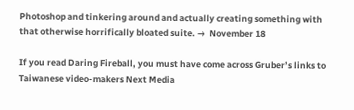Photoshop and tinkering around and actually creating something with that otherwise horrifically bloated suite. →  November 18

If you read Daring Fireball, you must have come across Gruber’s links to Taiwanese video-makers Next Media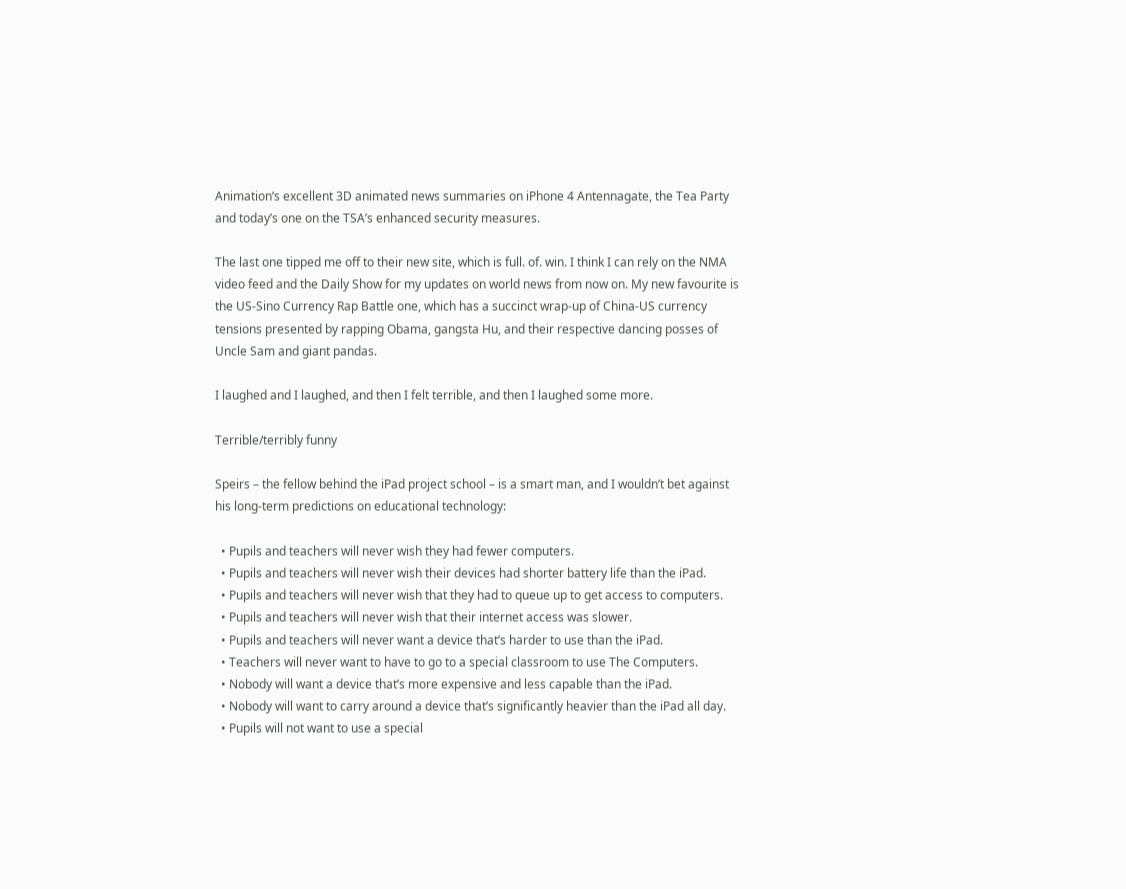Animation’s excellent 3D animated news summaries on iPhone 4 Antennagate, the Tea Party and today’s one on the TSA’s enhanced security measures.

The last one tipped me off to their new site, which is full. of. win. I think I can rely on the NMA video feed and the Daily Show for my updates on world news from now on. My new favourite is the US-Sino Currency Rap Battle one, which has a succinct wrap-up of China-US currency tensions presented by rapping Obama, gangsta Hu, and their respective dancing posses of Uncle Sam and giant pandas.

I laughed and I laughed, and then I felt terrible, and then I laughed some more.

Terrible/terribly funny

Speirs – the fellow behind the iPad project school – is a smart man, and I wouldn’t bet against his long-term predictions on educational technology:

  • Pupils and teachers will never wish they had fewer computers.
  • Pupils and teachers will never wish their devices had shorter battery life than the iPad.
  • Pupils and teachers will never wish that they had to queue up to get access to computers.
  • Pupils and teachers will never wish that their internet access was slower.
  • Pupils and teachers will never want a device that’s harder to use than the iPad.
  • Teachers will never want to have to go to a special classroom to use The Computers.
  • Nobody will want a device that’s more expensive and less capable than the iPad.
  • Nobody will want to carry around a device that’s significantly heavier than the iPad all day.
  • Pupils will not want to use a special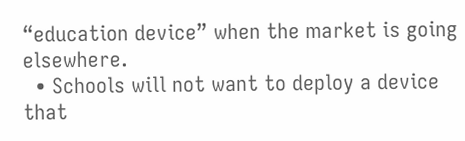“education device” when the market is going elsewhere.
  • Schools will not want to deploy a device that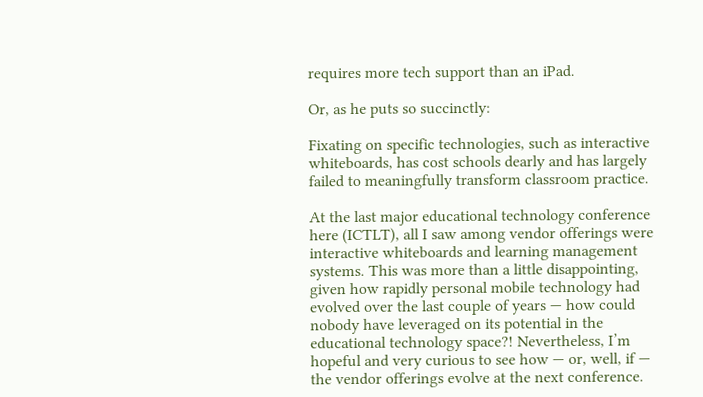requires more tech support than an iPad.

Or, as he puts so succinctly:

Fixating on specific technologies, such as interactive whiteboards, has cost schools dearly and has largely failed to meaningfully transform classroom practice.

At the last major educational technology conference here (ICTLT), all I saw among vendor offerings were interactive whiteboards and learning management systems. This was more than a little disappointing, given how rapidly personal mobile technology had evolved over the last couple of years — how could nobody have leveraged on its potential in the educational technology space?! Nevertheless, I’m hopeful and very curious to see how — or, well, if — the vendor offerings evolve at the next conference.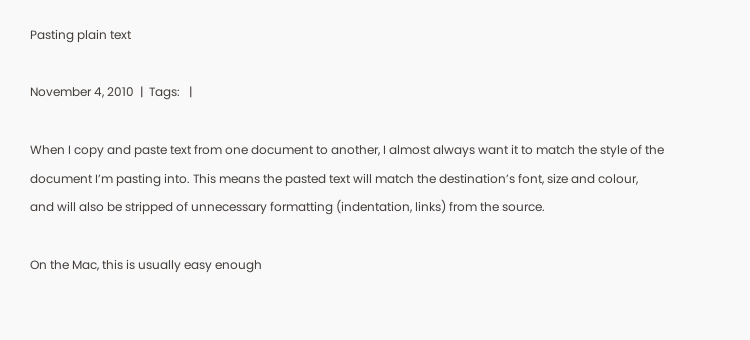Pasting plain text

November 4, 2010  |  Tags:   |

When I copy and paste text from one document to another, I almost always want it to match the style of the document I’m pasting into. This means the pasted text will match the destination’s font, size and colour, and will also be stripped of unnecessary formatting (indentation, links) from the source.

On the Mac, this is usually easy enough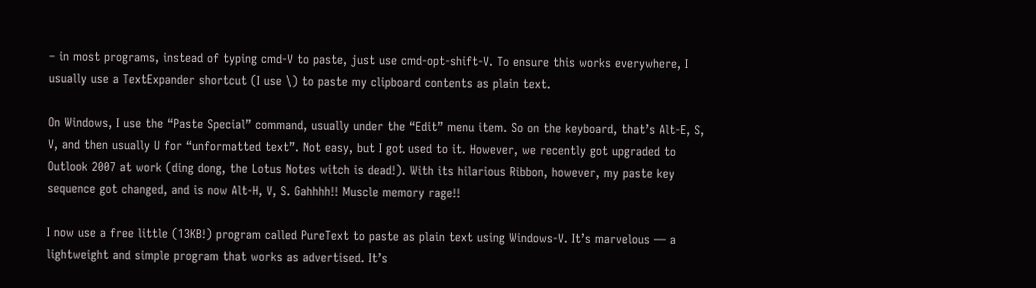– in most programs, instead of typing cmd-V to paste, just use cmd-opt-shift-V. To ensure this works everywhere, I usually use a TextExpander shortcut (I use \) to paste my clipboard contents as plain text.

On Windows, I use the “Paste Special” command, usually under the “Edit” menu item. So on the keyboard, that’s Alt-E, S, V, and then usually U for “unformatted text”. Not easy, but I got used to it. However, we recently got upgraded to Outlook 2007 at work (ding dong, the Lotus Notes witch is dead!). With its hilarious Ribbon, however, my paste key sequence got changed, and is now Alt-H, V, S. Gahhhh!! Muscle memory rage!!

I now use a free little (13KB!) program called PureText to paste as plain text using Windows-V. It’s marvelous — a lightweight and simple program that works as advertised. It’s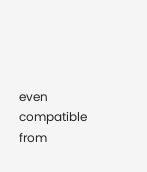even compatible from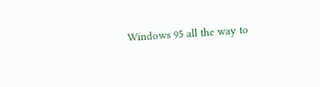Windows 95 all the way to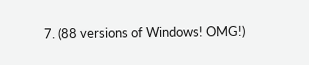7. (88 versions of Windows! OMG!)